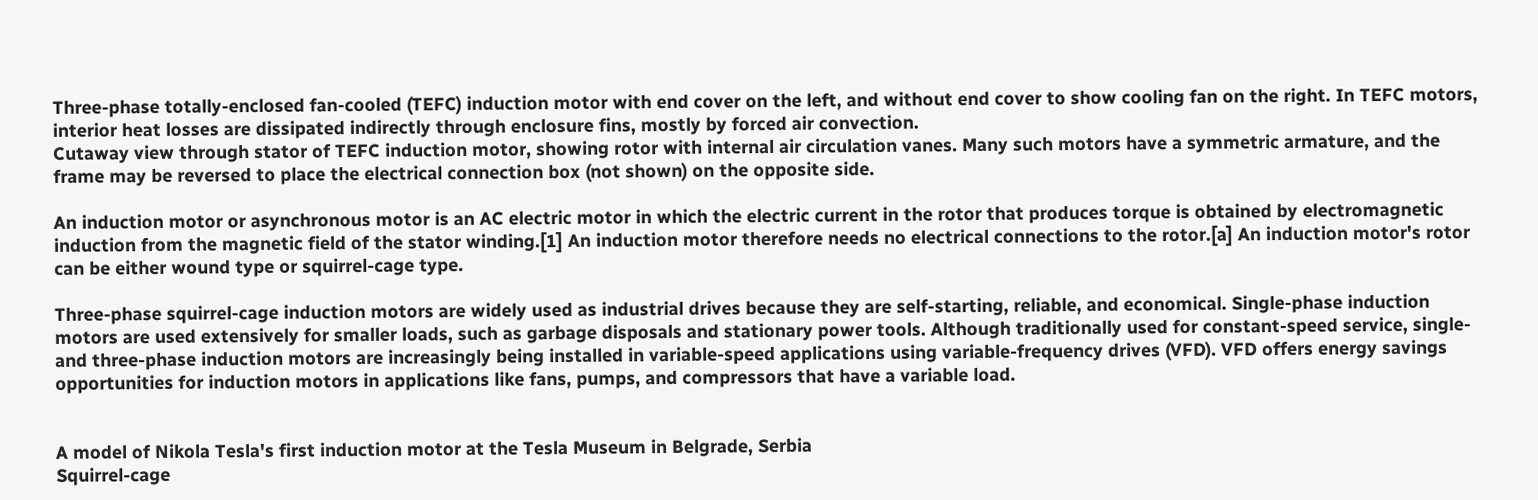Three-phase totally-enclosed fan-cooled (TEFC) induction motor with end cover on the left, and without end cover to show cooling fan on the right. In TEFC motors, interior heat losses are dissipated indirectly through enclosure fins, mostly by forced air convection.
Cutaway view through stator of TEFC induction motor, showing rotor with internal air circulation vanes. Many such motors have a symmetric armature, and the frame may be reversed to place the electrical connection box (not shown) on the opposite side.

An induction motor or asynchronous motor is an AC electric motor in which the electric current in the rotor that produces torque is obtained by electromagnetic induction from the magnetic field of the stator winding.[1] An induction motor therefore needs no electrical connections to the rotor.[a] An induction motor's rotor can be either wound type or squirrel-cage type.

Three-phase squirrel-cage induction motors are widely used as industrial drives because they are self-starting, reliable, and economical. Single-phase induction motors are used extensively for smaller loads, such as garbage disposals and stationary power tools. Although traditionally used for constant-speed service, single- and three-phase induction motors are increasingly being installed in variable-speed applications using variable-frequency drives (VFD). VFD offers energy savings opportunities for induction motors in applications like fans, pumps, and compressors that have a variable load.


A model of Nikola Tesla's first induction motor at the Tesla Museum in Belgrade, Serbia
Squirrel-cage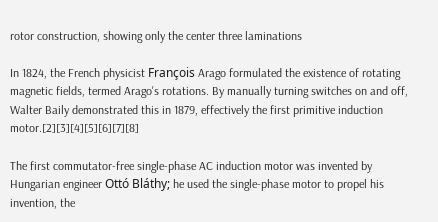rotor construction, showing only the center three laminations

In 1824, the French physicist François Arago formulated the existence of rotating magnetic fields, termed Arago's rotations. By manually turning switches on and off, Walter Baily demonstrated this in 1879, effectively the first primitive induction motor.[2][3][4][5][6][7][8]

The first commutator-free single-phase AC induction motor was invented by Hungarian engineer Ottó Bláthy; he used the single-phase motor to propel his invention, the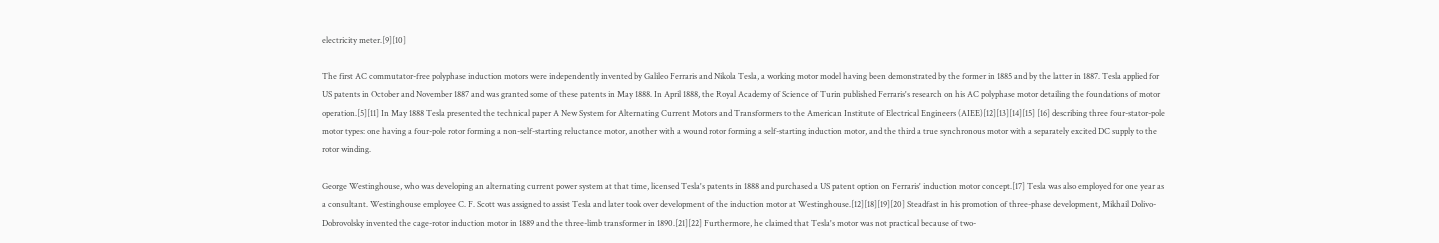electricity meter.[9][10]

The first AC commutator-free polyphase induction motors were independently invented by Galileo Ferraris and Nikola Tesla, a working motor model having been demonstrated by the former in 1885 and by the latter in 1887. Tesla applied for US patents in October and November 1887 and was granted some of these patents in May 1888. In April 1888, the Royal Academy of Science of Turin published Ferraris's research on his AC polyphase motor detailing the foundations of motor operation.[5][11] In May 1888 Tesla presented the technical paper A New System for Alternating Current Motors and Transformers to the American Institute of Electrical Engineers (AIEE)[12][13][14][15] [16] describing three four-stator-pole motor types: one having a four-pole rotor forming a non-self-starting reluctance motor, another with a wound rotor forming a self-starting induction motor, and the third a true synchronous motor with a separately excited DC supply to the rotor winding.

George Westinghouse, who was developing an alternating current power system at that time, licensed Tesla's patents in 1888 and purchased a US patent option on Ferraris' induction motor concept.[17] Tesla was also employed for one year as a consultant. Westinghouse employee C. F. Scott was assigned to assist Tesla and later took over development of the induction motor at Westinghouse.[12][18][19][20] Steadfast in his promotion of three-phase development, Mikhail Dolivo-Dobrovolsky invented the cage-rotor induction motor in 1889 and the three-limb transformer in 1890.[21][22] Furthermore, he claimed that Tesla's motor was not practical because of two-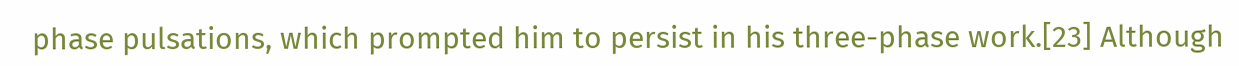phase pulsations, which prompted him to persist in his three-phase work.[23] Although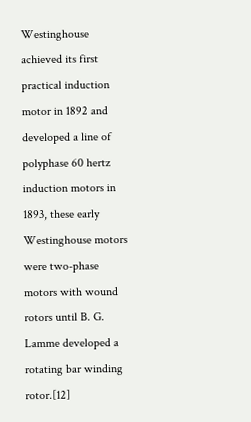Westinghouse achieved its first practical induction motor in 1892 and developed a line of polyphase 60 hertz induction motors in 1893, these early Westinghouse motors were two-phase motors with wound rotors until B. G. Lamme developed a rotating bar winding rotor.[12]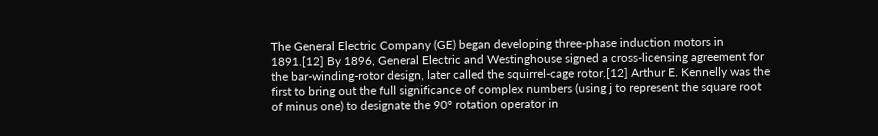The General Electric Company (GE) began developing three-phase induction motors in 1891.[12] By 1896, General Electric and Westinghouse signed a cross-licensing agreement for the bar-winding-rotor design, later called the squirrel-cage rotor.[12] Arthur E. Kennelly was the first to bring out the full significance of complex numbers (using j to represent the square root of minus one) to designate the 90º rotation operator in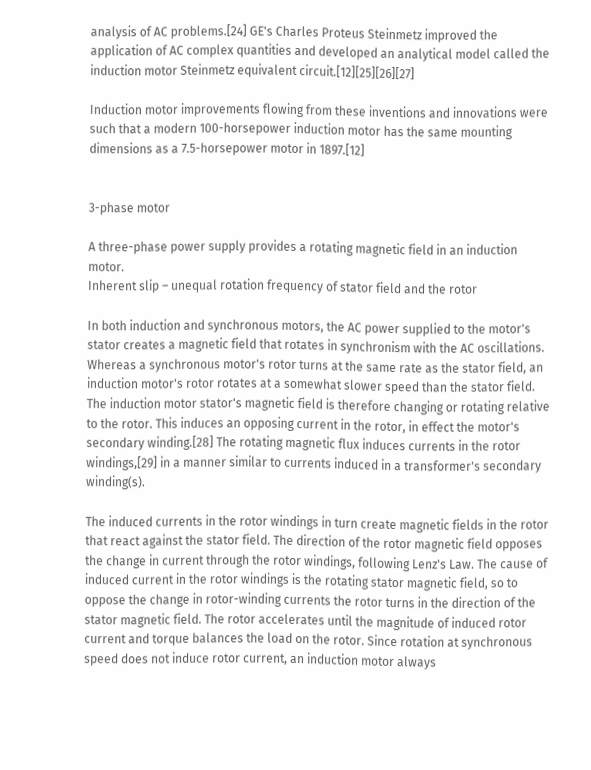analysis of AC problems.[24] GE's Charles Proteus Steinmetz improved the application of AC complex quantities and developed an analytical model called the induction motor Steinmetz equivalent circuit.[12][25][26][27]

Induction motor improvements flowing from these inventions and innovations were such that a modern 100-horsepower induction motor has the same mounting dimensions as a 7.5-horsepower motor in 1897.[12]


3-phase motor

A three-phase power supply provides a rotating magnetic field in an induction motor.
Inherent slip – unequal rotation frequency of stator field and the rotor

In both induction and synchronous motors, the AC power supplied to the motor's stator creates a magnetic field that rotates in synchronism with the AC oscillations. Whereas a synchronous motor's rotor turns at the same rate as the stator field, an induction motor's rotor rotates at a somewhat slower speed than the stator field. The induction motor stator's magnetic field is therefore changing or rotating relative to the rotor. This induces an opposing current in the rotor, in effect the motor's secondary winding.[28] The rotating magnetic flux induces currents in the rotor windings,[29] in a manner similar to currents induced in a transformer's secondary winding(s).

The induced currents in the rotor windings in turn create magnetic fields in the rotor that react against the stator field. The direction of the rotor magnetic field opposes the change in current through the rotor windings, following Lenz's Law. The cause of induced current in the rotor windings is the rotating stator magnetic field, so to oppose the change in rotor-winding currents the rotor turns in the direction of the stator magnetic field. The rotor accelerates until the magnitude of induced rotor current and torque balances the load on the rotor. Since rotation at synchronous speed does not induce rotor current, an induction motor always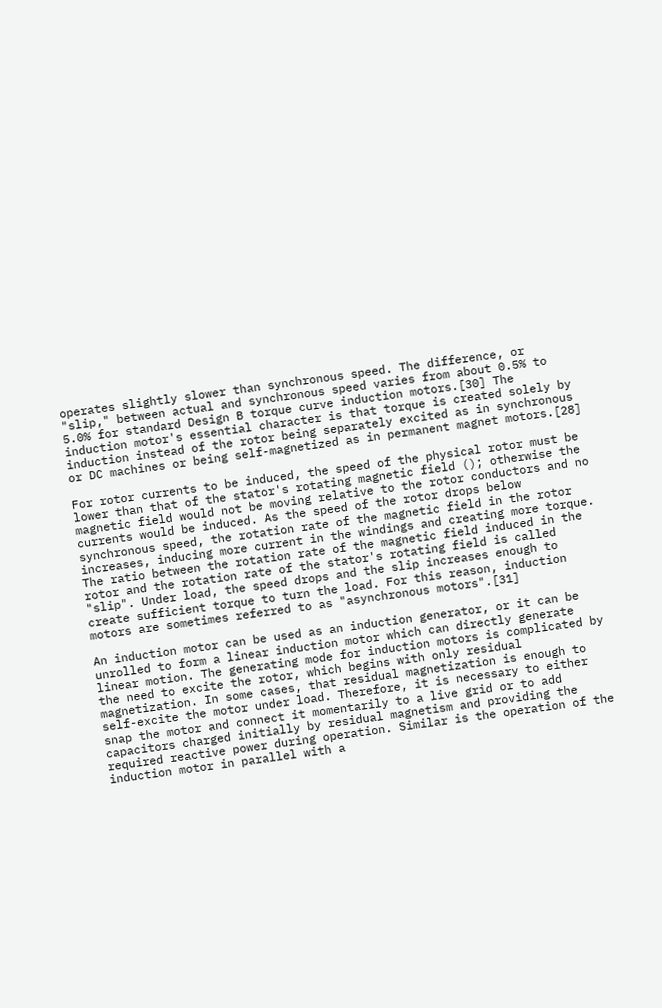operates slightly slower than synchronous speed. The difference, or "slip," between actual and synchronous speed varies from about 0.5% to 5.0% for standard Design B torque curve induction motors.[30] The induction motor's essential character is that torque is created solely by induction instead of the rotor being separately excited as in synchronous or DC machines or being self-magnetized as in permanent magnet motors.[28]

For rotor currents to be induced, the speed of the physical rotor must be lower than that of the stator's rotating magnetic field (); otherwise the magnetic field would not be moving relative to the rotor conductors and no currents would be induced. As the speed of the rotor drops below synchronous speed, the rotation rate of the magnetic field in the rotor increases, inducing more current in the windings and creating more torque. The ratio between the rotation rate of the magnetic field induced in the rotor and the rotation rate of the stator's rotating field is called "slip". Under load, the speed drops and the slip increases enough to create sufficient torque to turn the load. For this reason, induction motors are sometimes referred to as "asynchronous motors".[31]

An induction motor can be used as an induction generator, or it can be unrolled to form a linear induction motor which can directly generate linear motion. The generating mode for induction motors is complicated by the need to excite the rotor, which begins with only residual magnetization. In some cases, that residual magnetization is enough to self-excite the motor under load. Therefore, it is necessary to either snap the motor and connect it momentarily to a live grid or to add capacitors charged initially by residual magnetism and providing the required reactive power during operation. Similar is the operation of the induction motor in parallel with a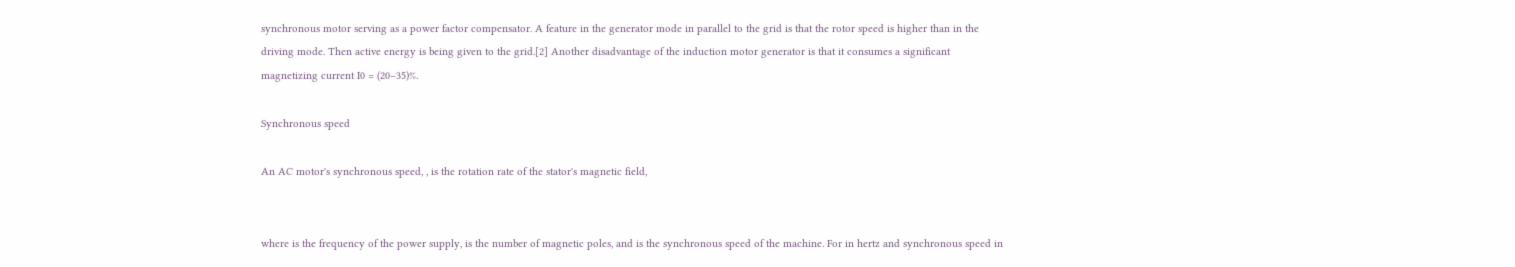synchronous motor serving as a power factor compensator. A feature in the generator mode in parallel to the grid is that the rotor speed is higher than in the driving mode. Then active energy is being given to the grid.[2] Another disadvantage of the induction motor generator is that it consumes a significant magnetizing current I0 = (20–35)%.

Synchronous speed

An AC motor's synchronous speed, , is the rotation rate of the stator's magnetic field,


where is the frequency of the power supply, is the number of magnetic poles, and is the synchronous speed of the machine. For in hertz and synchronous speed in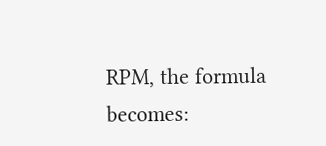RPM, the formula becomes: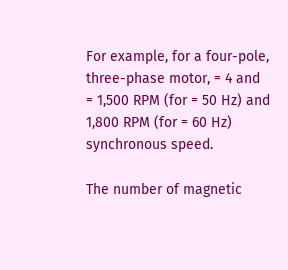For example, for a four-pole, three-phase motor, = 4 and = 1,500 RPM (for = 50 Hz) and 1,800 RPM (for = 60 Hz) synchronous speed.

The number of magnetic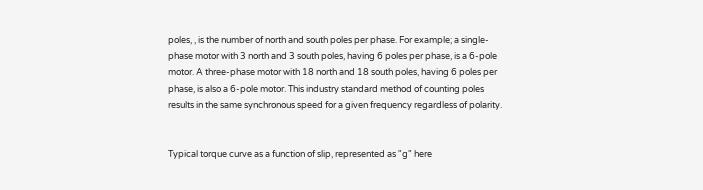poles, , is the number of north and south poles per phase. For example; a single-phase motor with 3 north and 3 south poles, having 6 poles per phase, is a 6-pole motor. A three-phase motor with 18 north and 18 south poles, having 6 poles per phase, is also a 6-pole motor. This industry standard method of counting poles results in the same synchronous speed for a given frequency regardless of polarity.


Typical torque curve as a function of slip, represented as "g" here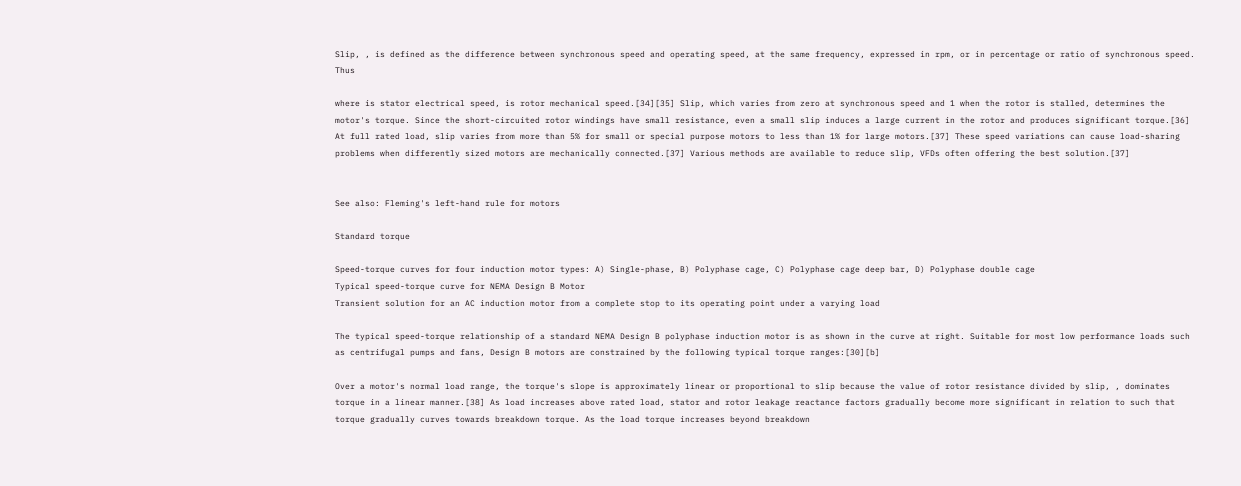Slip, , is defined as the difference between synchronous speed and operating speed, at the same frequency, expressed in rpm, or in percentage or ratio of synchronous speed. Thus

where is stator electrical speed, is rotor mechanical speed.[34][35] Slip, which varies from zero at synchronous speed and 1 when the rotor is stalled, determines the motor's torque. Since the short-circuited rotor windings have small resistance, even a small slip induces a large current in the rotor and produces significant torque.[36] At full rated load, slip varies from more than 5% for small or special purpose motors to less than 1% for large motors.[37] These speed variations can cause load-sharing problems when differently sized motors are mechanically connected.[37] Various methods are available to reduce slip, VFDs often offering the best solution.[37]


See also: Fleming's left-hand rule for motors

Standard torque

Speed-torque curves for four induction motor types: A) Single-phase, B) Polyphase cage, C) Polyphase cage deep bar, D) Polyphase double cage
Typical speed-torque curve for NEMA Design B Motor
Transient solution for an AC induction motor from a complete stop to its operating point under a varying load

The typical speed-torque relationship of a standard NEMA Design B polyphase induction motor is as shown in the curve at right. Suitable for most low performance loads such as centrifugal pumps and fans, Design B motors are constrained by the following typical torque ranges:[30][b]

Over a motor's normal load range, the torque's slope is approximately linear or proportional to slip because the value of rotor resistance divided by slip, , dominates torque in a linear manner.[38] As load increases above rated load, stator and rotor leakage reactance factors gradually become more significant in relation to such that torque gradually curves towards breakdown torque. As the load torque increases beyond breakdown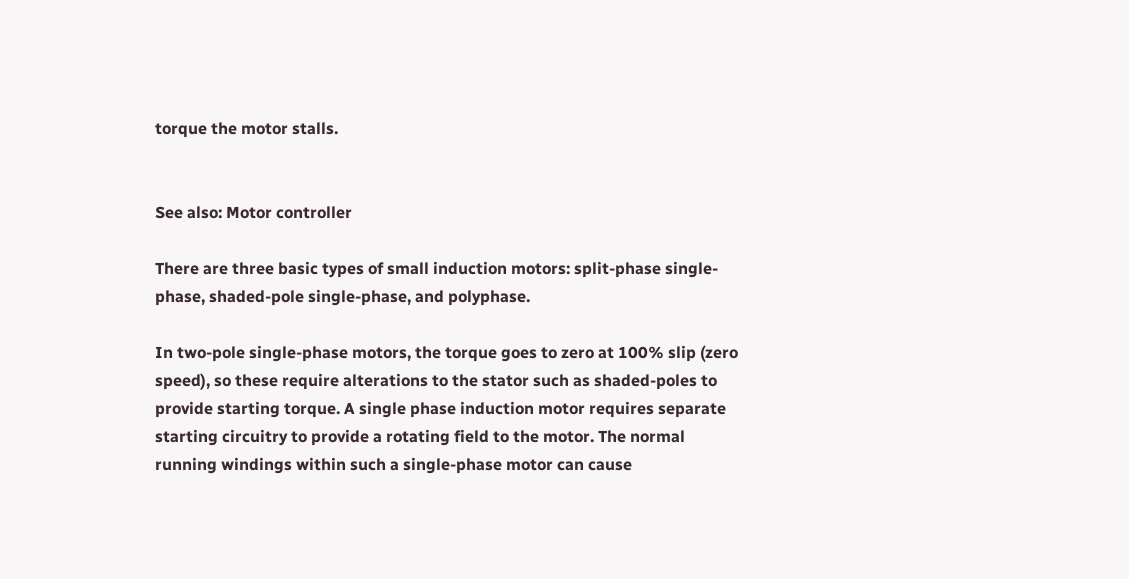torque the motor stalls.


See also: Motor controller

There are three basic types of small induction motors: split-phase single-phase, shaded-pole single-phase, and polyphase.

In two-pole single-phase motors, the torque goes to zero at 100% slip (zero speed), so these require alterations to the stator such as shaded-poles to provide starting torque. A single phase induction motor requires separate starting circuitry to provide a rotating field to the motor. The normal running windings within such a single-phase motor can cause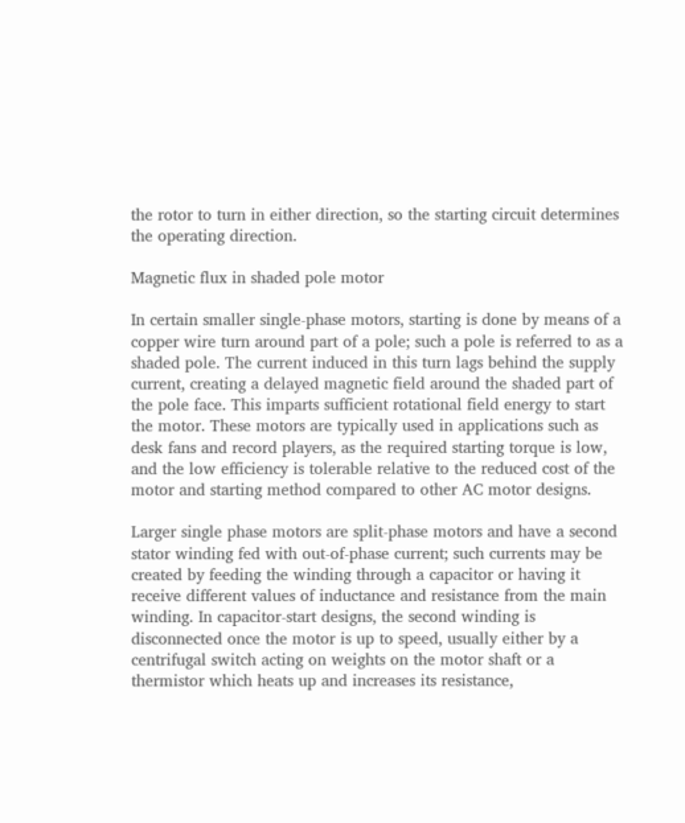the rotor to turn in either direction, so the starting circuit determines the operating direction.

Magnetic flux in shaded pole motor

In certain smaller single-phase motors, starting is done by means of a copper wire turn around part of a pole; such a pole is referred to as a shaded pole. The current induced in this turn lags behind the supply current, creating a delayed magnetic field around the shaded part of the pole face. This imparts sufficient rotational field energy to start the motor. These motors are typically used in applications such as desk fans and record players, as the required starting torque is low, and the low efficiency is tolerable relative to the reduced cost of the motor and starting method compared to other AC motor designs.

Larger single phase motors are split-phase motors and have a second stator winding fed with out-of-phase current; such currents may be created by feeding the winding through a capacitor or having it receive different values of inductance and resistance from the main winding. In capacitor-start designs, the second winding is disconnected once the motor is up to speed, usually either by a centrifugal switch acting on weights on the motor shaft or a thermistor which heats up and increases its resistance,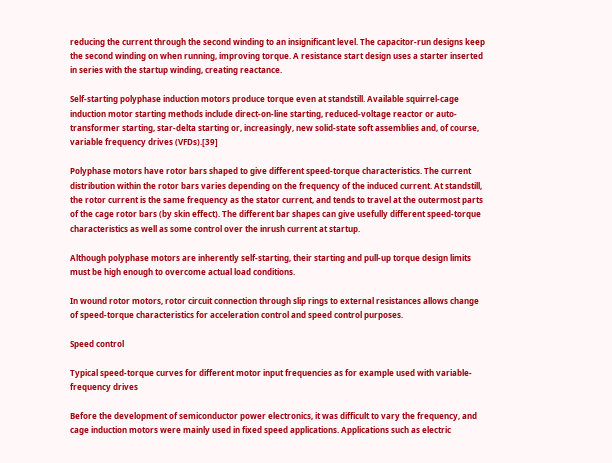reducing the current through the second winding to an insignificant level. The capacitor-run designs keep the second winding on when running, improving torque. A resistance start design uses a starter inserted in series with the startup winding, creating reactance.

Self-starting polyphase induction motors produce torque even at standstill. Available squirrel-cage induction motor starting methods include direct-on-line starting, reduced-voltage reactor or auto-transformer starting, star-delta starting or, increasingly, new solid-state soft assemblies and, of course, variable frequency drives (VFDs).[39]

Polyphase motors have rotor bars shaped to give different speed-torque characteristics. The current distribution within the rotor bars varies depending on the frequency of the induced current. At standstill, the rotor current is the same frequency as the stator current, and tends to travel at the outermost parts of the cage rotor bars (by skin effect). The different bar shapes can give usefully different speed-torque characteristics as well as some control over the inrush current at startup.

Although polyphase motors are inherently self-starting, their starting and pull-up torque design limits must be high enough to overcome actual load conditions.

In wound rotor motors, rotor circuit connection through slip rings to external resistances allows change of speed-torque characteristics for acceleration control and speed control purposes.

Speed control

Typical speed-torque curves for different motor input frequencies as for example used with variable-frequency drives

Before the development of semiconductor power electronics, it was difficult to vary the frequency, and cage induction motors were mainly used in fixed speed applications. Applications such as electric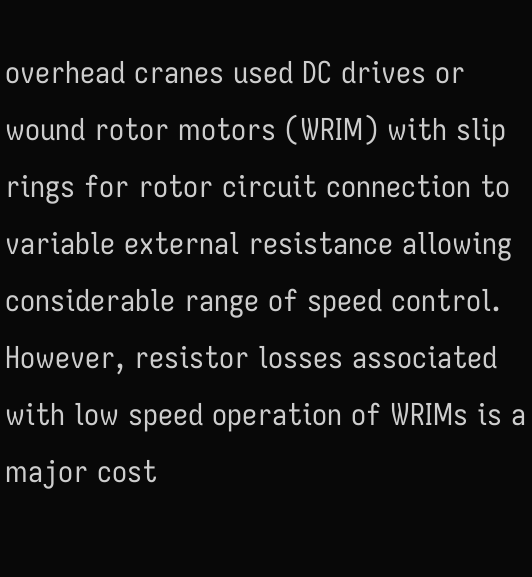overhead cranes used DC drives or wound rotor motors (WRIM) with slip rings for rotor circuit connection to variable external resistance allowing considerable range of speed control. However, resistor losses associated with low speed operation of WRIMs is a major cost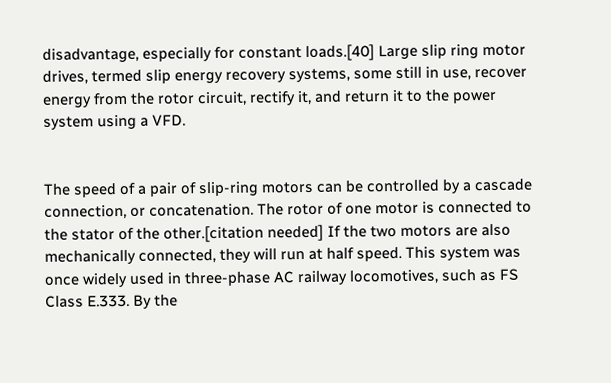disadvantage, especially for constant loads.[40] Large slip ring motor drives, termed slip energy recovery systems, some still in use, recover energy from the rotor circuit, rectify it, and return it to the power system using a VFD.


The speed of a pair of slip-ring motors can be controlled by a cascade connection, or concatenation. The rotor of one motor is connected to the stator of the other.[citation needed] If the two motors are also mechanically connected, they will run at half speed. This system was once widely used in three-phase AC railway locomotives, such as FS Class E.333. By the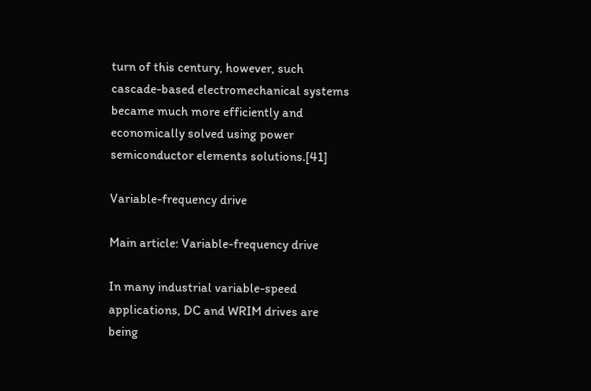turn of this century, however, such cascade-based electromechanical systems became much more efficiently and economically solved using power semiconductor elements solutions.[41]

Variable-frequency drive

Main article: Variable-frequency drive

In many industrial variable-speed applications, DC and WRIM drives are being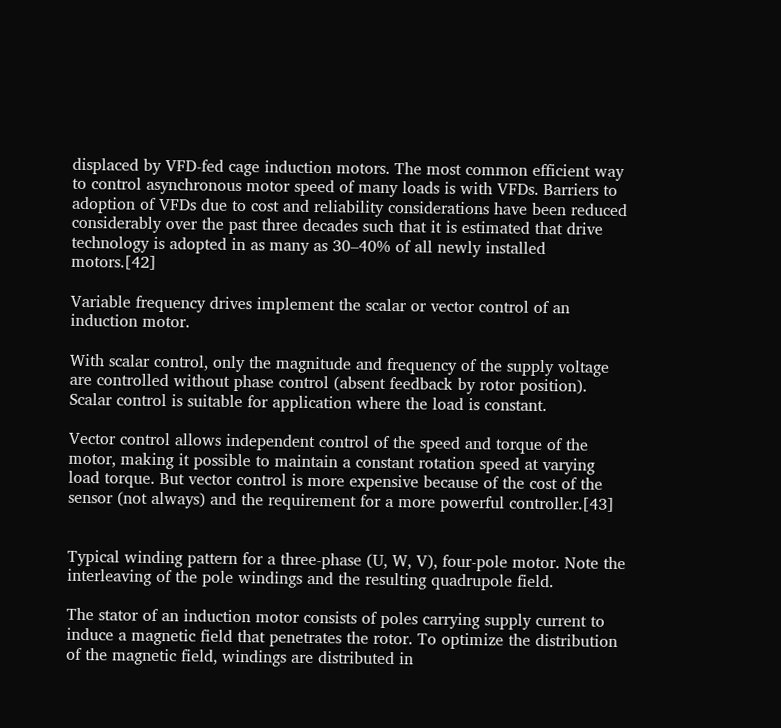displaced by VFD-fed cage induction motors. The most common efficient way to control asynchronous motor speed of many loads is with VFDs. Barriers to adoption of VFDs due to cost and reliability considerations have been reduced considerably over the past three decades such that it is estimated that drive technology is adopted in as many as 30–40% of all newly installed motors.[42]

Variable frequency drives implement the scalar or vector control of an induction motor.

With scalar control, only the magnitude and frequency of the supply voltage are controlled without phase control (absent feedback by rotor position). Scalar control is suitable for application where the load is constant.

Vector control allows independent control of the speed and torque of the motor, making it possible to maintain a constant rotation speed at varying load torque. But vector control is more expensive because of the cost of the sensor (not always) and the requirement for a more powerful controller.[43]


Typical winding pattern for a three-phase (U, W, V), four-pole motor. Note the interleaving of the pole windings and the resulting quadrupole field.

The stator of an induction motor consists of poles carrying supply current to induce a magnetic field that penetrates the rotor. To optimize the distribution of the magnetic field, windings are distributed in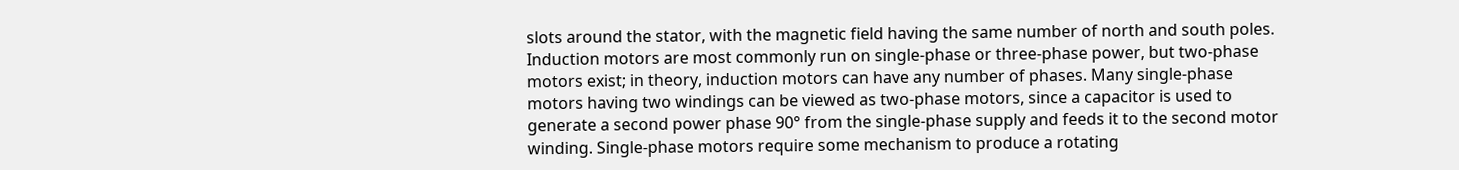slots around the stator, with the magnetic field having the same number of north and south poles. Induction motors are most commonly run on single-phase or three-phase power, but two-phase motors exist; in theory, induction motors can have any number of phases. Many single-phase motors having two windings can be viewed as two-phase motors, since a capacitor is used to generate a second power phase 90° from the single-phase supply and feeds it to the second motor winding. Single-phase motors require some mechanism to produce a rotating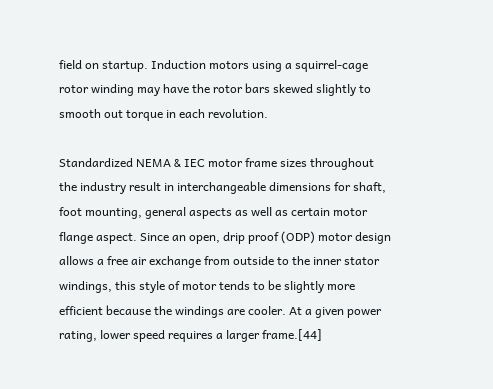field on startup. Induction motors using a squirrel-cage rotor winding may have the rotor bars skewed slightly to smooth out torque in each revolution.

Standardized NEMA & IEC motor frame sizes throughout the industry result in interchangeable dimensions for shaft, foot mounting, general aspects as well as certain motor flange aspect. Since an open, drip proof (ODP) motor design allows a free air exchange from outside to the inner stator windings, this style of motor tends to be slightly more efficient because the windings are cooler. At a given power rating, lower speed requires a larger frame.[44]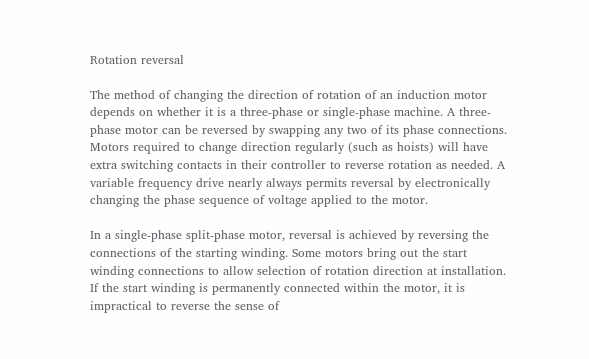Rotation reversal

The method of changing the direction of rotation of an induction motor depends on whether it is a three-phase or single-phase machine. A three-phase motor can be reversed by swapping any two of its phase connections. Motors required to change direction regularly (such as hoists) will have extra switching contacts in their controller to reverse rotation as needed. A variable frequency drive nearly always permits reversal by electronically changing the phase sequence of voltage applied to the motor.

In a single-phase split-phase motor, reversal is achieved by reversing the connections of the starting winding. Some motors bring out the start winding connections to allow selection of rotation direction at installation. If the start winding is permanently connected within the motor, it is impractical to reverse the sense of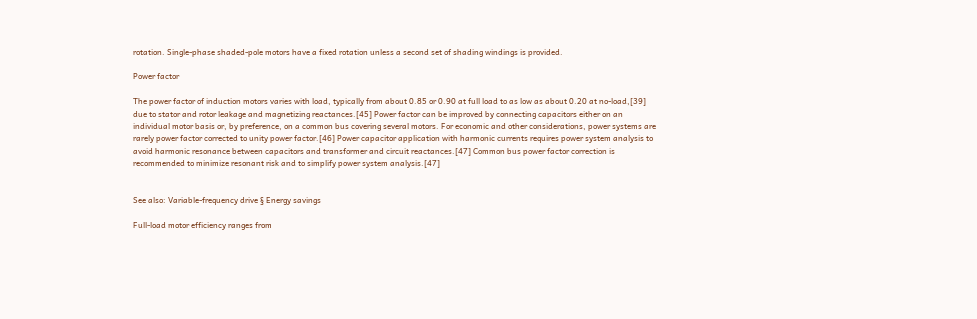rotation. Single-phase shaded-pole motors have a fixed rotation unless a second set of shading windings is provided.

Power factor

The power factor of induction motors varies with load, typically from about 0.85 or 0.90 at full load to as low as about 0.20 at no-load,[39] due to stator and rotor leakage and magnetizing reactances.[45] Power factor can be improved by connecting capacitors either on an individual motor basis or, by preference, on a common bus covering several motors. For economic and other considerations, power systems are rarely power factor corrected to unity power factor.[46] Power capacitor application with harmonic currents requires power system analysis to avoid harmonic resonance between capacitors and transformer and circuit reactances.[47] Common bus power factor correction is recommended to minimize resonant risk and to simplify power system analysis.[47]


See also: Variable-frequency drive § Energy savings

Full-load motor efficiency ranges from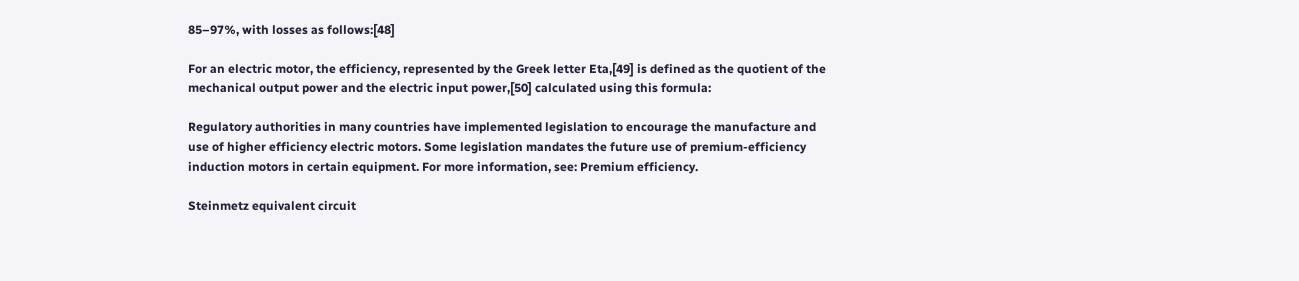85–97%, with losses as follows:[48]

For an electric motor, the efficiency, represented by the Greek letter Eta,[49] is defined as the quotient of the mechanical output power and the electric input power,[50] calculated using this formula:

Regulatory authorities in many countries have implemented legislation to encourage the manufacture and use of higher efficiency electric motors. Some legislation mandates the future use of premium-efficiency induction motors in certain equipment. For more information, see: Premium efficiency.

Steinmetz equivalent circuit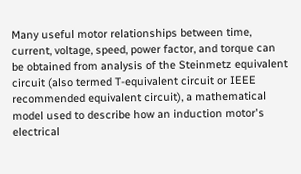Many useful motor relationships between time, current, voltage, speed, power factor, and torque can be obtained from analysis of the Steinmetz equivalent circuit (also termed T-equivalent circuit or IEEE recommended equivalent circuit), a mathematical model used to describe how an induction motor's electrical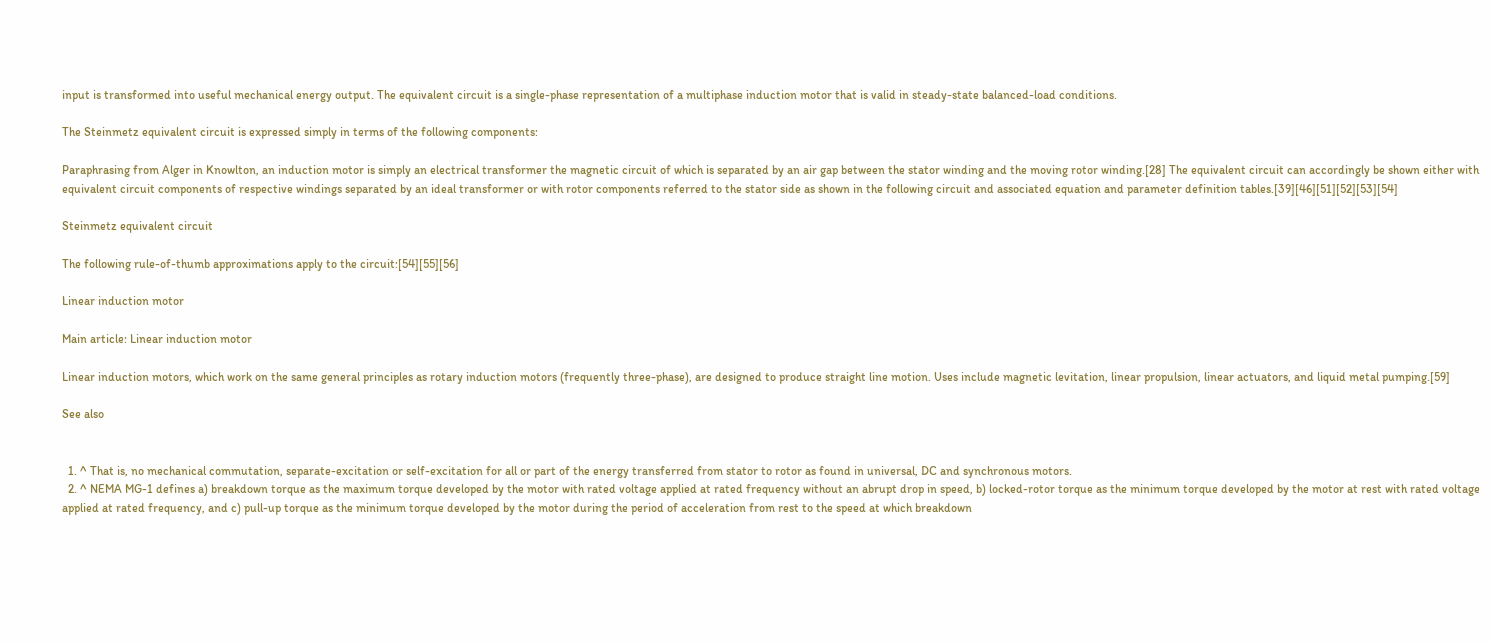input is transformed into useful mechanical energy output. The equivalent circuit is a single-phase representation of a multiphase induction motor that is valid in steady-state balanced-load conditions.

The Steinmetz equivalent circuit is expressed simply in terms of the following components:

Paraphrasing from Alger in Knowlton, an induction motor is simply an electrical transformer the magnetic circuit of which is separated by an air gap between the stator winding and the moving rotor winding.[28] The equivalent circuit can accordingly be shown either with equivalent circuit components of respective windings separated by an ideal transformer or with rotor components referred to the stator side as shown in the following circuit and associated equation and parameter definition tables.[39][46][51][52][53][54]

Steinmetz equivalent circuit

The following rule-of-thumb approximations apply to the circuit:[54][55][56]

Linear induction motor

Main article: Linear induction motor

Linear induction motors, which work on the same general principles as rotary induction motors (frequently three-phase), are designed to produce straight line motion. Uses include magnetic levitation, linear propulsion, linear actuators, and liquid metal pumping.[59]

See also


  1. ^ That is, no mechanical commutation, separate-excitation or self-excitation for all or part of the energy transferred from stator to rotor as found in universal, DC and synchronous motors.
  2. ^ NEMA MG-1 defines a) breakdown torque as the maximum torque developed by the motor with rated voltage applied at rated frequency without an abrupt drop in speed, b) locked-rotor torque as the minimum torque developed by the motor at rest with rated voltage applied at rated frequency, and c) pull-up torque as the minimum torque developed by the motor during the period of acceleration from rest to the speed at which breakdown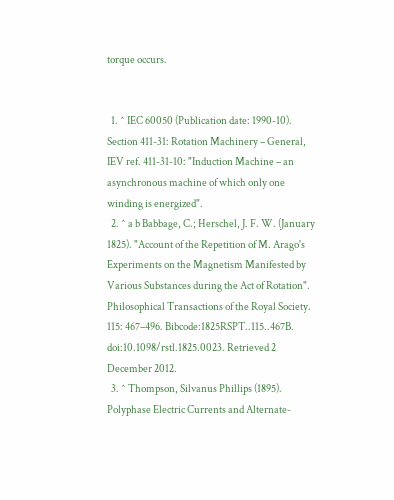torque occurs.


  1. ^ IEC 60050 (Publication date: 1990-10). Section 411-31: Rotation Machinery – General, IEV ref. 411-31-10: "Induction Machine – an asynchronous machine of which only one winding is energized".
  2. ^ a b Babbage, C.; Herschel, J. F. W. (January 1825). "Account of the Repetition of M. Arago's Experiments on the Magnetism Manifested by Various Substances during the Act of Rotation". Philosophical Transactions of the Royal Society. 115: 467–496. Bibcode:1825RSPT..115..467B. doi:10.1098/rstl.1825.0023. Retrieved 2 December 2012.
  3. ^ Thompson, Silvanus Phillips (1895). Polyphase Electric Currents and Alternate-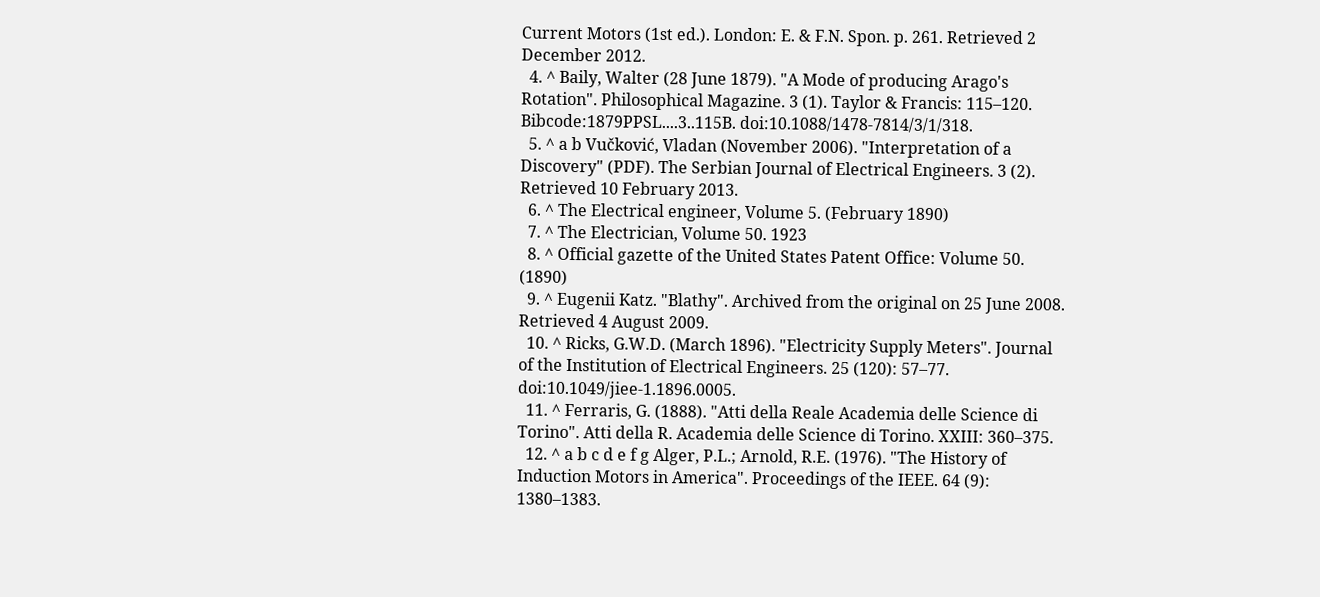Current Motors (1st ed.). London: E. & F.N. Spon. p. 261. Retrieved 2 December 2012.
  4. ^ Baily, Walter (28 June 1879). "A Mode of producing Arago's Rotation". Philosophical Magazine. 3 (1). Taylor & Francis: 115–120. Bibcode:1879PPSL....3..115B. doi:10.1088/1478-7814/3/1/318.
  5. ^ a b Vučković, Vladan (November 2006). "Interpretation of a Discovery" (PDF). The Serbian Journal of Electrical Engineers. 3 (2). Retrieved 10 February 2013.
  6. ^ The Electrical engineer, Volume 5. (February 1890)
  7. ^ The Electrician, Volume 50. 1923
  8. ^ Official gazette of the United States Patent Office: Volume 50. (1890)
  9. ^ Eugenii Katz. "Blathy". Archived from the original on 25 June 2008. Retrieved 4 August 2009.
  10. ^ Ricks, G.W.D. (March 1896). "Electricity Supply Meters". Journal of the Institution of Electrical Engineers. 25 (120): 57–77. doi:10.1049/jiee-1.1896.0005.
  11. ^ Ferraris, G. (1888). "Atti della Reale Academia delle Science di Torino". Atti della R. Academia delle Science di Torino. XXIII: 360–375.
  12. ^ a b c d e f g Alger, P.L.; Arnold, R.E. (1976). "The History of Induction Motors in America". Proceedings of the IEEE. 64 (9): 1380–1383.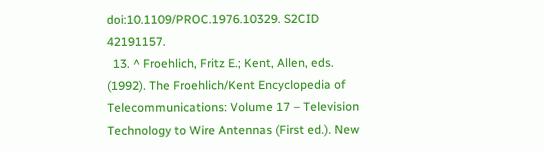doi:10.1109/PROC.1976.10329. S2CID 42191157.
  13. ^ Froehlich, Fritz E.; Kent, Allen, eds. (1992). The Froehlich/Kent Encyclopedia of Telecommunications: Volume 17 – Television Technology to Wire Antennas (First ed.). New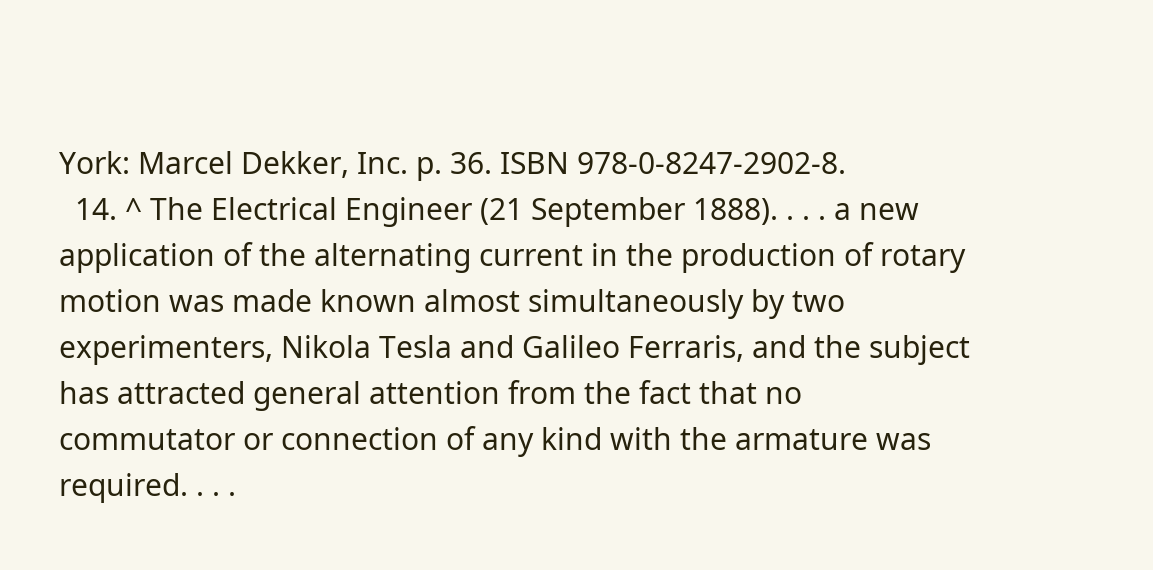York: Marcel Dekker, Inc. p. 36. ISBN 978-0-8247-2902-8.
  14. ^ The Electrical Engineer (21 September 1888). . . . a new application of the alternating current in the production of rotary motion was made known almost simultaneously by two experimenters, Nikola Tesla and Galileo Ferraris, and the subject has attracted general attention from the fact that no commutator or connection of any kind with the armature was required. . . .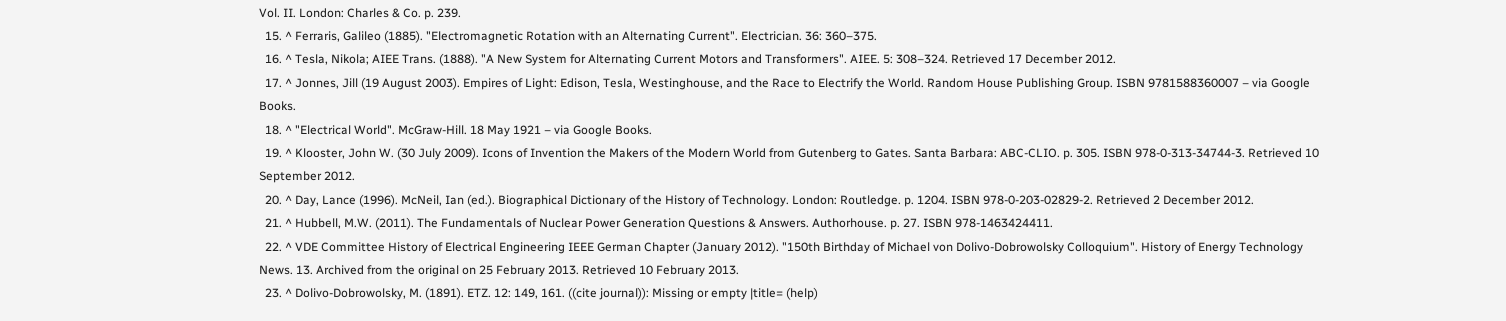Vol. II. London: Charles & Co. p. 239.
  15. ^ Ferraris, Galileo (1885). "Electromagnetic Rotation with an Alternating Current". Electrician. 36: 360–375.
  16. ^ Tesla, Nikola; AIEE Trans. (1888). "A New System for Alternating Current Motors and Transformers". AIEE. 5: 308–324. Retrieved 17 December 2012.
  17. ^ Jonnes, Jill (19 August 2003). Empires of Light: Edison, Tesla, Westinghouse, and the Race to Electrify the World. Random House Publishing Group. ISBN 9781588360007 – via Google Books.
  18. ^ "Electrical World". McGraw-Hill. 18 May 1921 – via Google Books.
  19. ^ Klooster, John W. (30 July 2009). Icons of Invention the Makers of the Modern World from Gutenberg to Gates. Santa Barbara: ABC-CLIO. p. 305. ISBN 978-0-313-34744-3. Retrieved 10 September 2012.
  20. ^ Day, Lance (1996). McNeil, Ian (ed.). Biographical Dictionary of the History of Technology. London: Routledge. p. 1204. ISBN 978-0-203-02829-2. Retrieved 2 December 2012.
  21. ^ Hubbell, M.W. (2011). The Fundamentals of Nuclear Power Generation Questions & Answers. Authorhouse. p. 27. ISBN 978-1463424411.
  22. ^ VDE Committee History of Electrical Engineering IEEE German Chapter (January 2012). "150th Birthday of Michael von Dolivo-Dobrowolsky Colloquium". History of Energy Technology News. 13. Archived from the original on 25 February 2013. Retrieved 10 February 2013.
  23. ^ Dolivo-Dobrowolsky, M. (1891). ETZ. 12: 149, 161. ((cite journal)): Missing or empty |title= (help)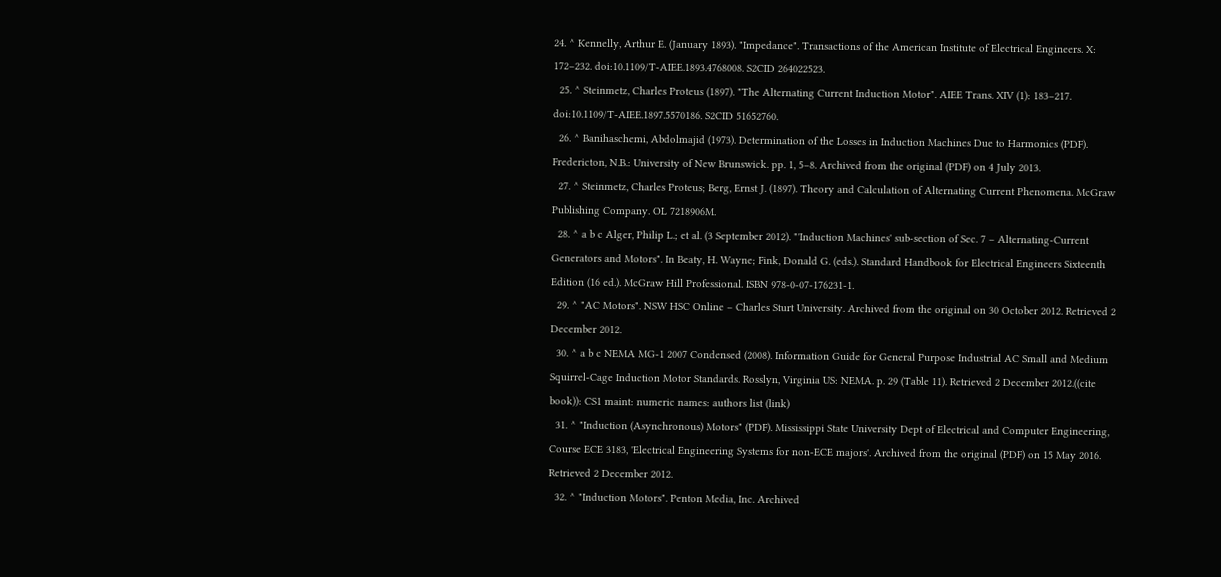24. ^ Kennelly, Arthur E. (January 1893). "Impedance". Transactions of the American Institute of Electrical Engineers. X: 172–232. doi:10.1109/T-AIEE.1893.4768008. S2CID 264022523.
  25. ^ Steinmetz, Charles Proteus (1897). "The Alternating Current Induction Motor". AIEE Trans. XIV (1): 183–217. doi:10.1109/T-AIEE.1897.5570186. S2CID 51652760.
  26. ^ Banihaschemi, Abdolmajid (1973). Determination of the Losses in Induction Machines Due to Harmonics (PDF). Fredericton, N.B.: University of New Brunswick. pp. 1, 5–8. Archived from the original (PDF) on 4 July 2013.
  27. ^ Steinmetz, Charles Proteus; Berg, Ernst J. (1897). Theory and Calculation of Alternating Current Phenomena. McGraw Publishing Company. OL 7218906M.
  28. ^ a b c Alger, Philip L.; et al. (3 September 2012). "'Induction Machines' sub-section of Sec. 7 – Alternating-Current Generators and Motors". In Beaty, H. Wayne; Fink, Donald G. (eds.). Standard Handbook for Electrical Engineers Sixteenth Edition (16 ed.). McGraw Hill Professional. ISBN 978-0-07-176231-1.
  29. ^ "AC Motors". NSW HSC Online – Charles Sturt University. Archived from the original on 30 October 2012. Retrieved 2 December 2012.
  30. ^ a b c NEMA MG-1 2007 Condensed (2008). Information Guide for General Purpose Industrial AC Small and Medium Squirrel-Cage Induction Motor Standards. Rosslyn, Virginia US: NEMA. p. 29 (Table 11). Retrieved 2 December 2012.((cite book)): CS1 maint: numeric names: authors list (link)
  31. ^ "Induction (Asynchronous) Motors" (PDF). Mississippi State University Dept of Electrical and Computer Engineering, Course ECE 3183, 'Electrical Engineering Systems for non-ECE majors'. Archived from the original (PDF) on 15 May 2016. Retrieved 2 December 2012.
  32. ^ "Induction Motors". Penton Media, Inc. Archived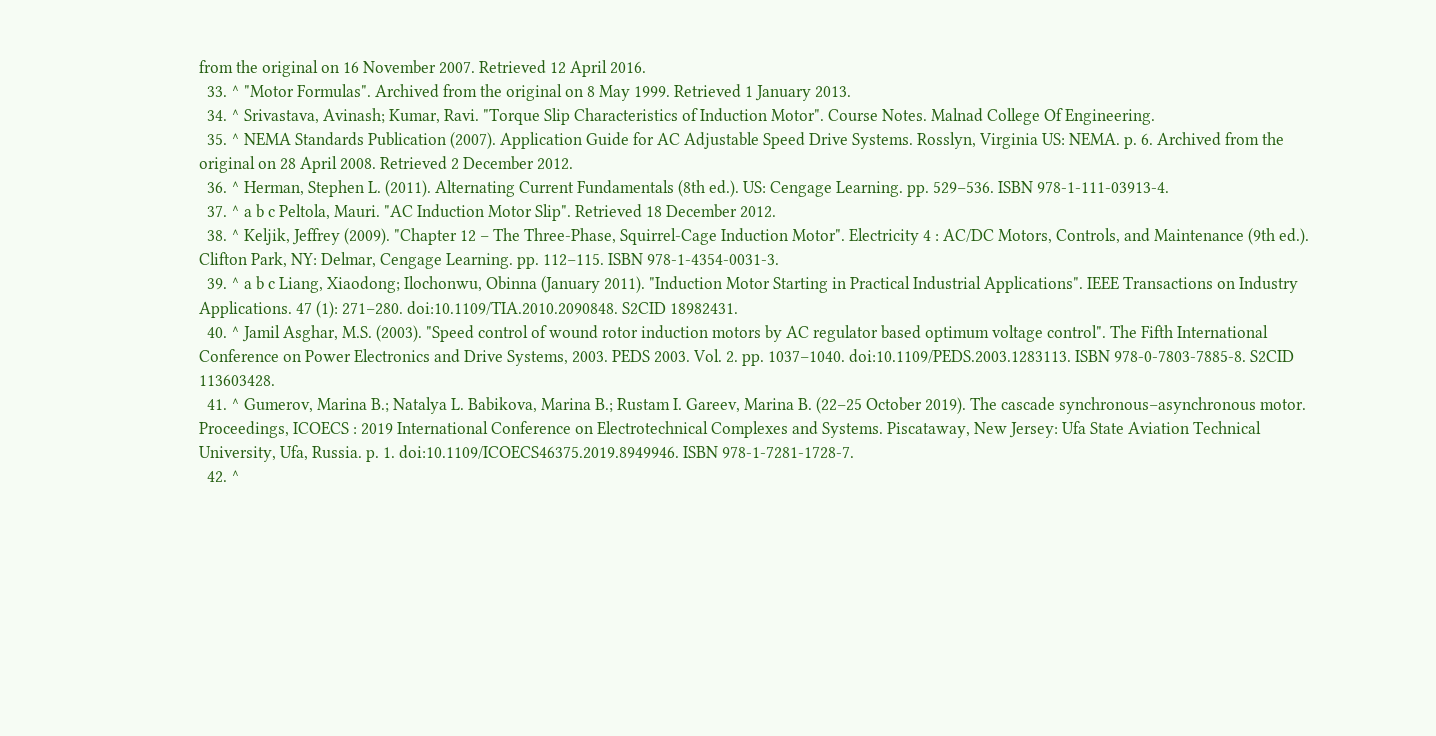from the original on 16 November 2007. Retrieved 12 April 2016.
  33. ^ "Motor Formulas". Archived from the original on 8 May 1999. Retrieved 1 January 2013.
  34. ^ Srivastava, Avinash; Kumar, Ravi. "Torque Slip Characteristics of Induction Motor". Course Notes. Malnad College Of Engineering.
  35. ^ NEMA Standards Publication (2007). Application Guide for AC Adjustable Speed Drive Systems. Rosslyn, Virginia US: NEMA. p. 6. Archived from the original on 28 April 2008. Retrieved 2 December 2012.
  36. ^ Herman, Stephen L. (2011). Alternating Current Fundamentals (8th ed.). US: Cengage Learning. pp. 529–536. ISBN 978-1-111-03913-4.
  37. ^ a b c Peltola, Mauri. "AC Induction Motor Slip". Retrieved 18 December 2012.
  38. ^ Keljik, Jeffrey (2009). "Chapter 12 – The Three-Phase, Squirrel-Cage Induction Motor". Electricity 4 : AC/DC Motors, Controls, and Maintenance (9th ed.). Clifton Park, NY: Delmar, Cengage Learning. pp. 112–115. ISBN 978-1-4354-0031-3.
  39. ^ a b c Liang, Xiaodong; Ilochonwu, Obinna (January 2011). "Induction Motor Starting in Practical Industrial Applications". IEEE Transactions on Industry Applications. 47 (1): 271–280. doi:10.1109/TIA.2010.2090848. S2CID 18982431.
  40. ^ Jamil Asghar, M.S. (2003). "Speed control of wound rotor induction motors by AC regulator based optimum voltage control". The Fifth International Conference on Power Electronics and Drive Systems, 2003. PEDS 2003. Vol. 2. pp. 1037–1040. doi:10.1109/PEDS.2003.1283113. ISBN 978-0-7803-7885-8. S2CID 113603428.
  41. ^ Gumerov, Marina B.; Natalya L. Babikova, Marina B.; Rustam I. Gareev, Marina B. (22–25 October 2019). The cascade synchronous–asynchronous motor. Proceedings, ICOECS : 2019 International Conference on Electrotechnical Complexes and Systems. Piscataway, New Jersey: Ufa State Aviation Technical University, Ufa, Russia. p. 1. doi:10.1109/ICOECS46375.2019.8949946. ISBN 978-1-7281-1728-7.
  42. ^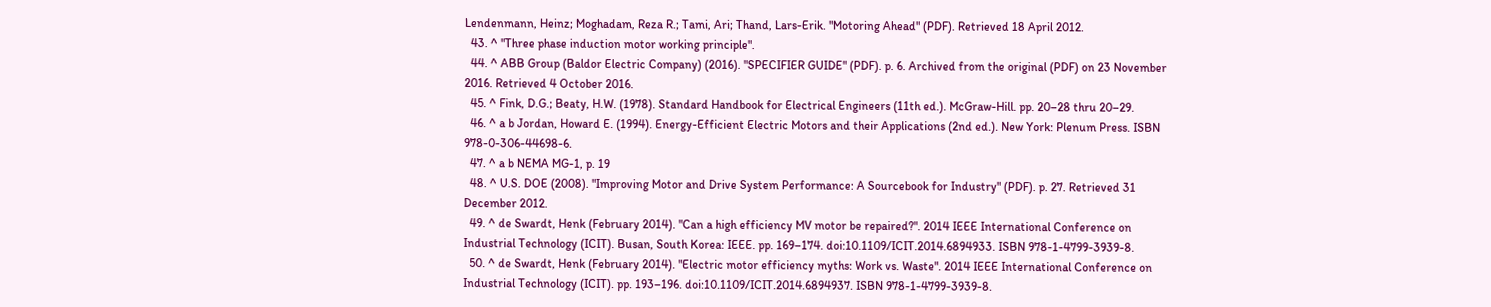Lendenmann, Heinz; Moghadam, Reza R.; Tami, Ari; Thand, Lars-Erik. "Motoring Ahead" (PDF). Retrieved 18 April 2012.
  43. ^ "Three phase induction motor working principle".
  44. ^ ABB Group (Baldor Electric Company) (2016). "SPECIFIER GUIDE" (PDF). p. 6. Archived from the original (PDF) on 23 November 2016. Retrieved 4 October 2016.
  45. ^ Fink, D.G.; Beaty, H.W. (1978). Standard Handbook for Electrical Engineers (11th ed.). McGraw-Hill. pp. 20–28 thru 20–29.
  46. ^ a b Jordan, Howard E. (1994). Energy-Efficient Electric Motors and their Applications (2nd ed.). New York: Plenum Press. ISBN 978-0-306-44698-6.
  47. ^ a b NEMA MG-1, p. 19
  48. ^ U.S. DOE (2008). "Improving Motor and Drive System Performance: A Sourcebook for Industry" (PDF). p. 27. Retrieved 31 December 2012.
  49. ^ de Swardt, Henk (February 2014). "Can a high efficiency MV motor be repaired?". 2014 IEEE International Conference on Industrial Technology (ICIT). Busan, South Korea: IEEE. pp. 169–174. doi:10.1109/ICIT.2014.6894933. ISBN 978-1-4799-3939-8.
  50. ^ de Swardt, Henk (February 2014). "Electric motor efficiency myths: Work vs. Waste". 2014 IEEE International Conference on Industrial Technology (ICIT). pp. 193–196. doi:10.1109/ICIT.2014.6894937. ISBN 978-1-4799-3939-8.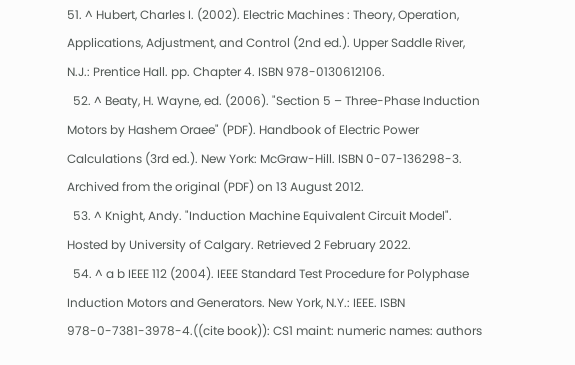51. ^ Hubert, Charles I. (2002). Electric Machines : Theory, Operation, Applications, Adjustment, and Control (2nd ed.). Upper Saddle River, N.J.: Prentice Hall. pp. Chapter 4. ISBN 978-0130612106.
  52. ^ Beaty, H. Wayne, ed. (2006). "Section 5 – Three-Phase Induction Motors by Hashem Oraee" (PDF). Handbook of Electric Power Calculations (3rd ed.). New York: McGraw-Hill. ISBN 0-07-136298-3. Archived from the original (PDF) on 13 August 2012.
  53. ^ Knight, Andy. "Induction Machine Equivalent Circuit Model". Hosted by University of Calgary. Retrieved 2 February 2022.
  54. ^ a b IEEE 112 (2004). IEEE Standard Test Procedure for Polyphase Induction Motors and Generators. New York, N.Y.: IEEE. ISBN 978-0-7381-3978-4.((cite book)): CS1 maint: numeric names: authors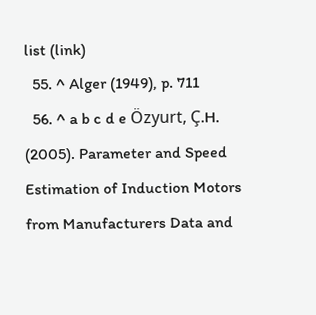list (link)
  55. ^ Alger (1949), p. 711
  56. ^ a b c d e Özyurt, Ç.H. (2005). Parameter and Speed Estimation of Induction Motors from Manufacturers Data and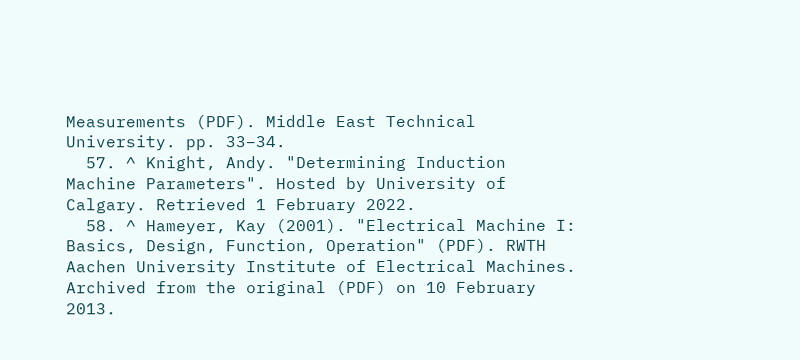Measurements (PDF). Middle East Technical University. pp. 33–34.
  57. ^ Knight, Andy. "Determining Induction Machine Parameters". Hosted by University of Calgary. Retrieved 1 February 2022.
  58. ^ Hameyer, Kay (2001). "Electrical Machine I: Basics, Design, Function, Operation" (PDF). RWTH Aachen University Institute of Electrical Machines. Archived from the original (PDF) on 10 February 2013.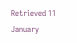Retrieved 11 January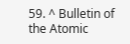59. ^ Bulletin of the Atomic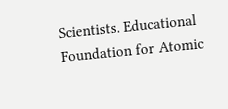Scientists. Educational Foundation for Atomic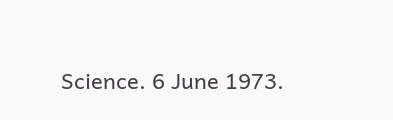Science. 6 June 1973.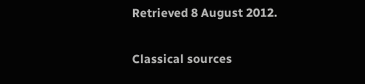Retrieved 8 August 2012.

Classical sources